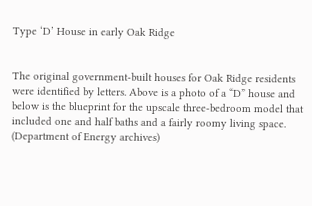Type ‘D’ House in early Oak Ridge


The original government-built houses for Oak Ridge residents were identified by letters. Above is a photo of a “D” house and below is the blueprint for the upscale three-bedroom model that included one and half baths and a fairly roomy living space. (Department of Energy archives)